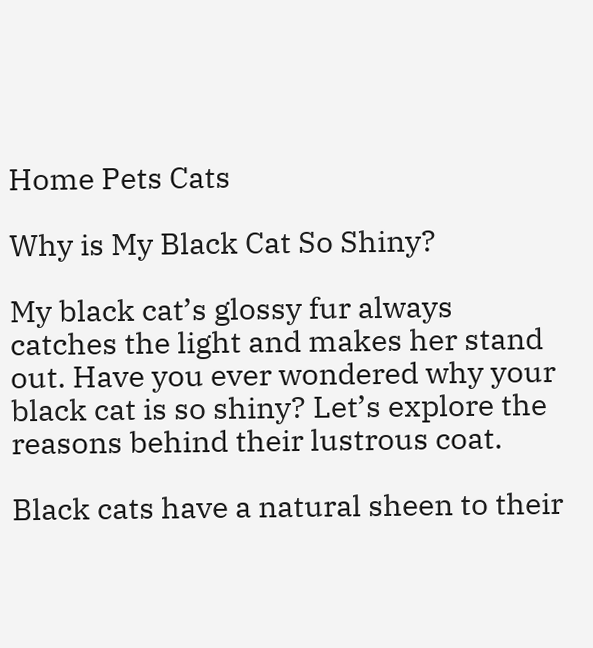Home Pets Cats

Why is My Black Cat So Shiny?

My black cat’s glossy fur always catches the light and makes her stand out. Have you ever wondered why your black cat is so shiny? Let’s explore the reasons behind their lustrous coat.

Black cats have a natural sheen to their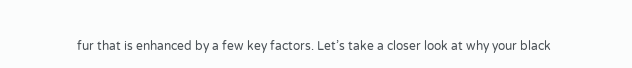fur that is enhanced by a few key factors. Let’s take a closer look at why your black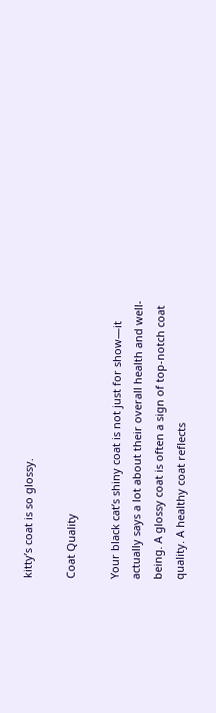kitty’s coat is so glossy.

Coat Quality

Your black cat’s shiny coat is not just for show—it actually says a lot about their overall health and well-being. A glossy coat is often a sign of top-notch coat quality. A healthy coat reflects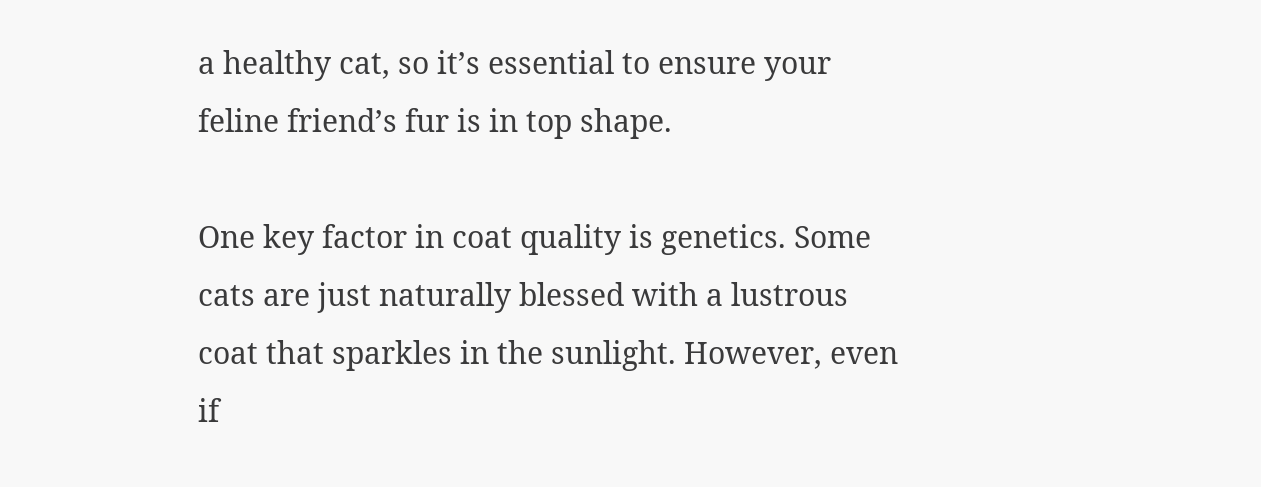a healthy cat, so it’s essential to ensure your feline friend’s fur is in top shape.

One key factor in coat quality is genetics. Some cats are just naturally blessed with a lustrous coat that sparkles in the sunlight. However, even if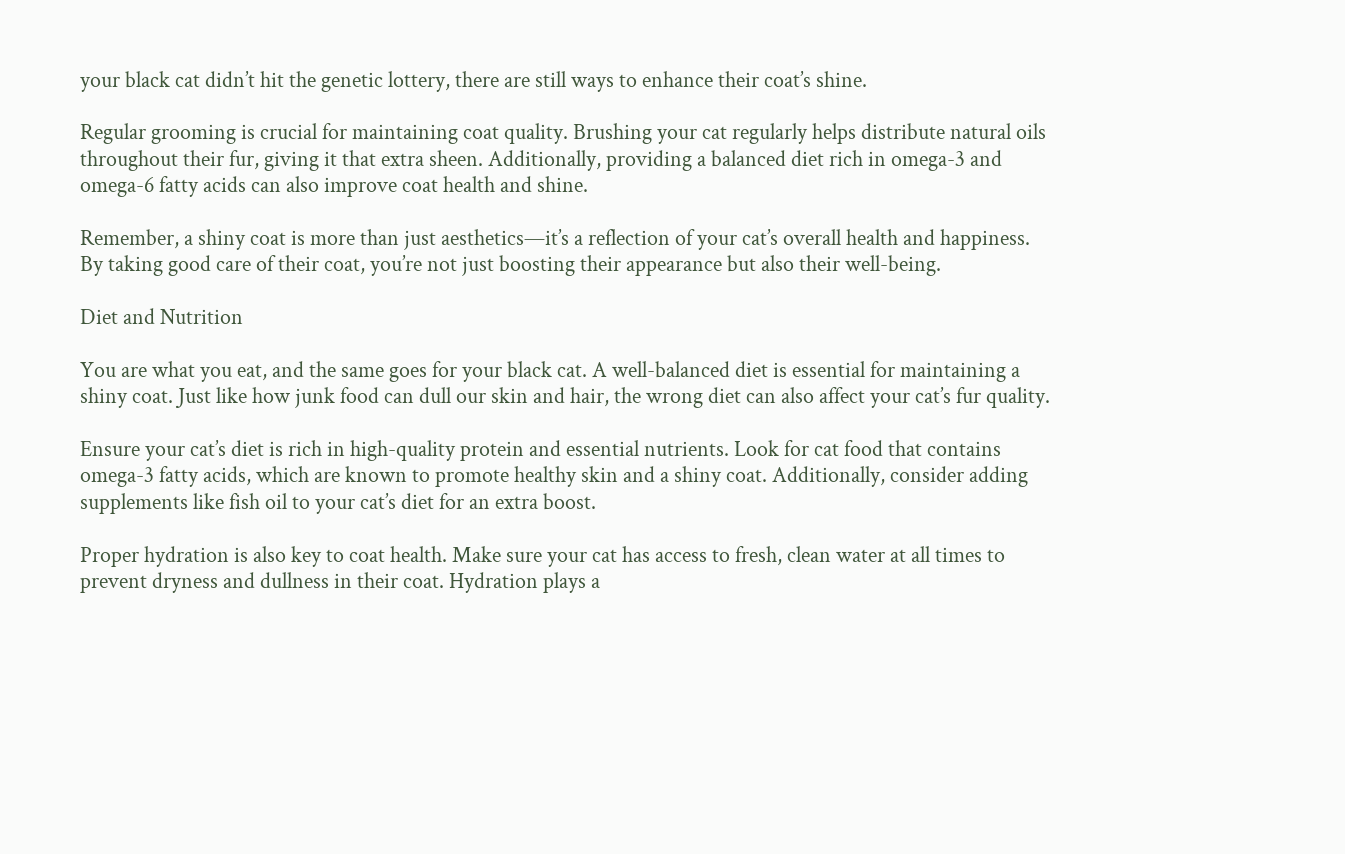your black cat didn’t hit the genetic lottery, there are still ways to enhance their coat’s shine.

Regular grooming is crucial for maintaining coat quality. Brushing your cat regularly helps distribute natural oils throughout their fur, giving it that extra sheen. Additionally, providing a balanced diet rich in omega-3 and omega-6 fatty acids can also improve coat health and shine.

Remember, a shiny coat is more than just aesthetics—it’s a reflection of your cat’s overall health and happiness. By taking good care of their coat, you’re not just boosting their appearance but also their well-being.

Diet and Nutrition

You are what you eat, and the same goes for your black cat. A well-balanced diet is essential for maintaining a shiny coat. Just like how junk food can dull our skin and hair, the wrong diet can also affect your cat’s fur quality.

Ensure your cat’s diet is rich in high-quality protein and essential nutrients. Look for cat food that contains omega-3 fatty acids, which are known to promote healthy skin and a shiny coat. Additionally, consider adding supplements like fish oil to your cat’s diet for an extra boost.

Proper hydration is also key to coat health. Make sure your cat has access to fresh, clean water at all times to prevent dryness and dullness in their coat. Hydration plays a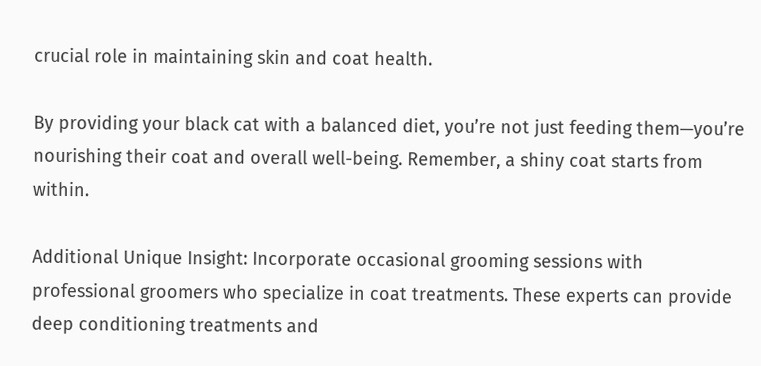crucial role in maintaining skin and coat health.

By providing your black cat with a balanced diet, you’re not just feeding them—you’re nourishing their coat and overall well-being. Remember, a shiny coat starts from within.

Additional Unique Insight: Incorporate occasional grooming sessions with professional groomers who specialize in coat treatments. These experts can provide deep conditioning treatments and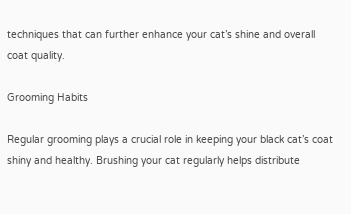techniques that can further enhance your cat’s shine and overall coat quality.

Grooming Habits

Regular grooming plays a crucial role in keeping your black cat’s coat shiny and healthy. Brushing your cat regularly helps distribute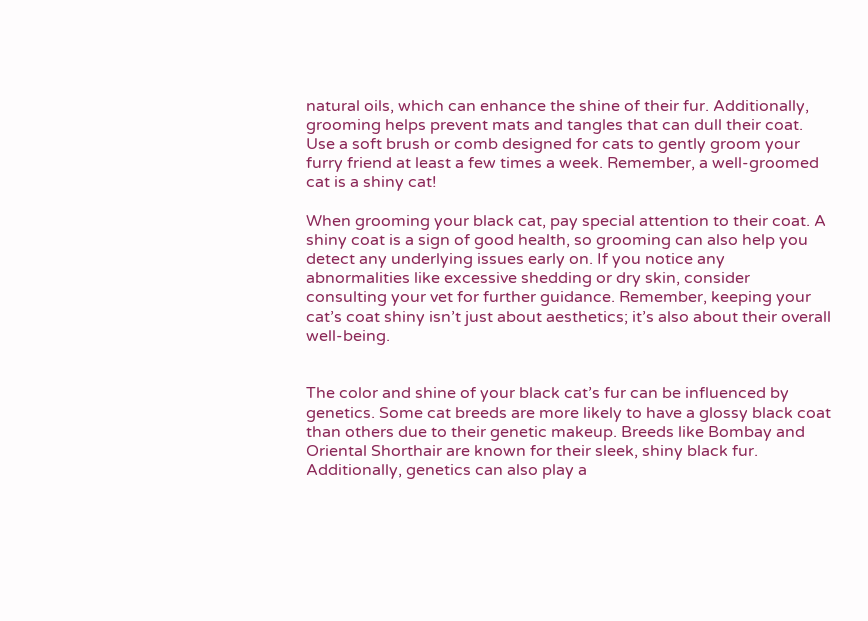natural oils, which can enhance the shine of their fur. Additionally, grooming helps prevent mats and tangles that can dull their coat. Use a soft brush or comb designed for cats to gently groom your furry friend at least a few times a week. Remember, a well-groomed cat is a shiny cat!

When grooming your black cat, pay special attention to their coat. A shiny coat is a sign of good health, so grooming can also help you detect any underlying issues early on. If you notice any abnormalities like excessive shedding or dry skin, consider consulting your vet for further guidance. Remember, keeping your cat’s coat shiny isn’t just about aesthetics; it’s also about their overall well-being.


The color and shine of your black cat’s fur can be influenced by genetics. Some cat breeds are more likely to have a glossy black coat than others due to their genetic makeup. Breeds like Bombay and Oriental Shorthair are known for their sleek, shiny black fur. Additionally, genetics can also play a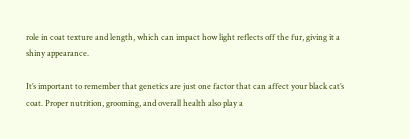role in coat texture and length, which can impact how light reflects off the fur, giving it a shiny appearance.

It’s important to remember that genetics are just one factor that can affect your black cat’s coat. Proper nutrition, grooming, and overall health also play a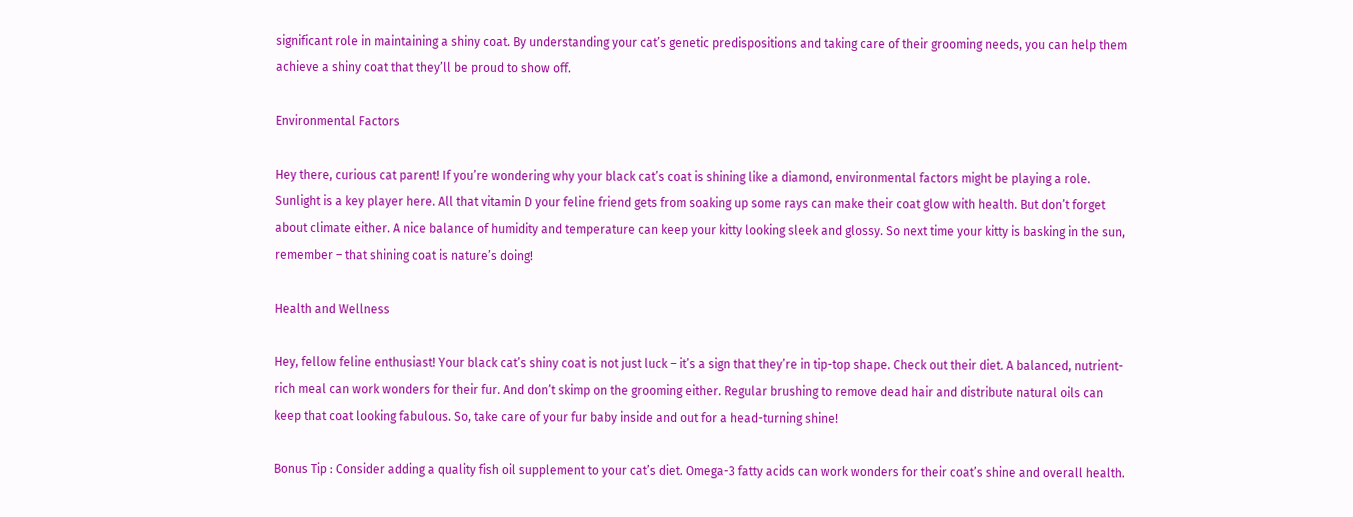significant role in maintaining a shiny coat. By understanding your cat’s genetic predispositions and taking care of their grooming needs, you can help them achieve a shiny coat that they’ll be proud to show off.

Environmental Factors

Hey there, curious cat parent! If you’re wondering why your black cat’s coat is shining like a diamond, environmental factors might be playing a role. Sunlight is a key player here. All that vitamin D your feline friend gets from soaking up some rays can make their coat glow with health. But don’t forget about climate either. A nice balance of humidity and temperature can keep your kitty looking sleek and glossy. So next time your kitty is basking in the sun, remember – that shining coat is nature’s doing!

Health and Wellness

Hey, fellow feline enthusiast! Your black cat’s shiny coat is not just luck – it’s a sign that they’re in tip-top shape. Check out their diet. A balanced, nutrient-rich meal can work wonders for their fur. And don’t skimp on the grooming either. Regular brushing to remove dead hair and distribute natural oils can keep that coat looking fabulous. So, take care of your fur baby inside and out for a head-turning shine!

Bonus Tip : Consider adding a quality fish oil supplement to your cat’s diet. Omega-3 fatty acids can work wonders for their coat’s shine and overall health.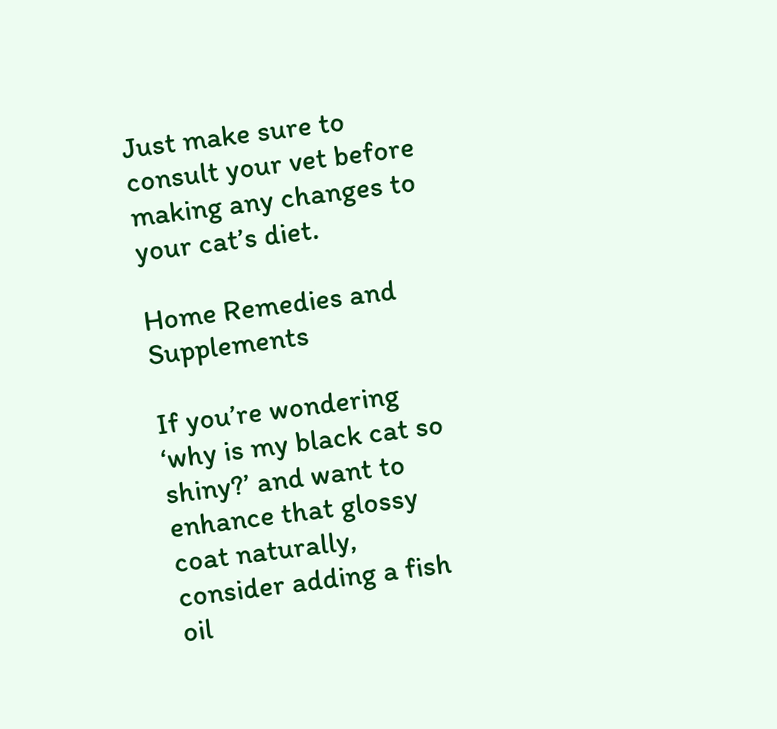Just make sure to consult your vet before making any changes to your cat’s diet.

Home Remedies and Supplements

If you’re wondering ‘why is my black cat so shiny?’ and want to enhance that glossy coat naturally, consider adding a fish oil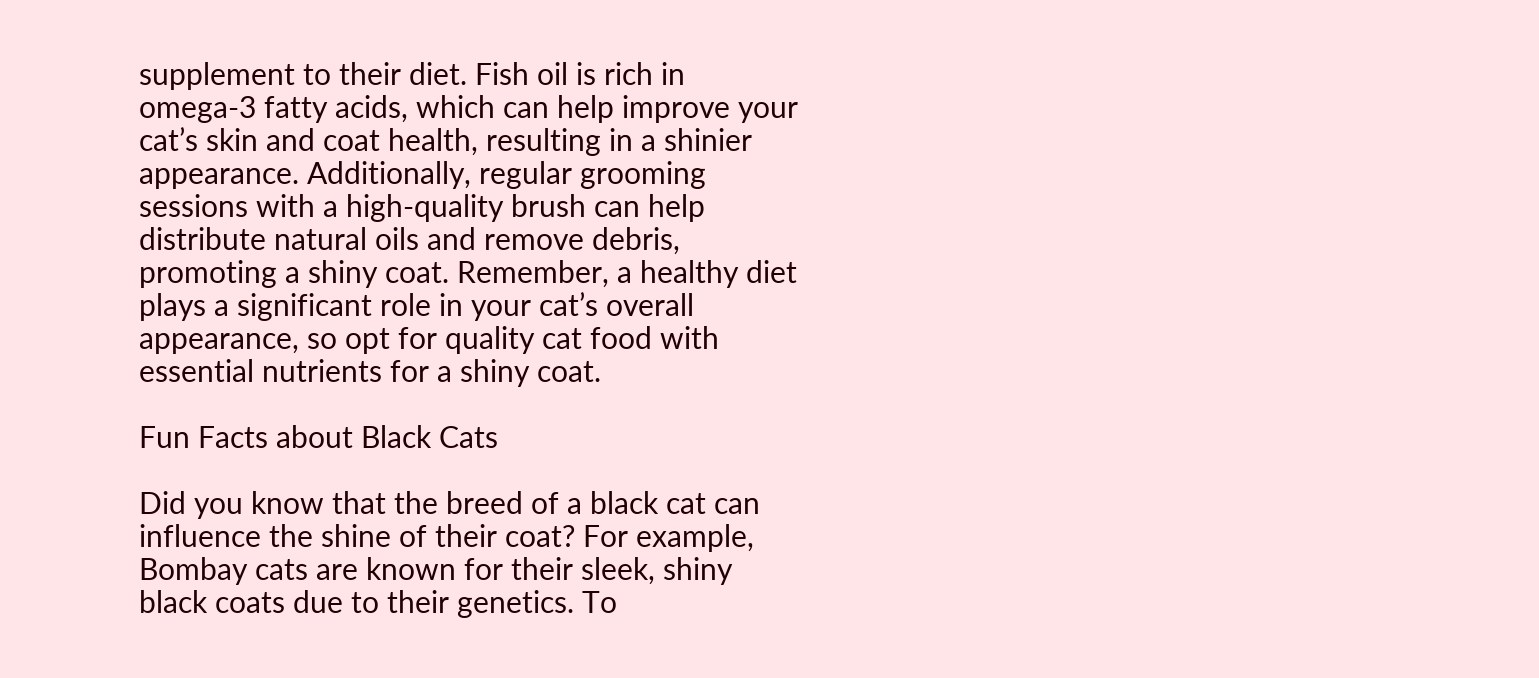supplement to their diet. Fish oil is rich in omega-3 fatty acids, which can help improve your cat’s skin and coat health, resulting in a shinier appearance. Additionally, regular grooming sessions with a high-quality brush can help distribute natural oils and remove debris, promoting a shiny coat. Remember, a healthy diet plays a significant role in your cat’s overall appearance, so opt for quality cat food with essential nutrients for a shiny coat.

Fun Facts about Black Cats

Did you know that the breed of a black cat can influence the shine of their coat? For example, Bombay cats are known for their sleek, shiny black coats due to their genetics. To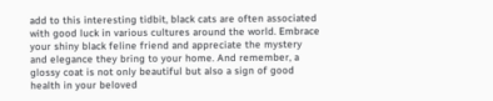add to this interesting tidbit, black cats are often associated with good luck in various cultures around the world. Embrace your shiny black feline friend and appreciate the mystery and elegance they bring to your home. And remember, a glossy coat is not only beautiful but also a sign of good health in your beloved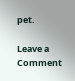pet.

Leave a Comment